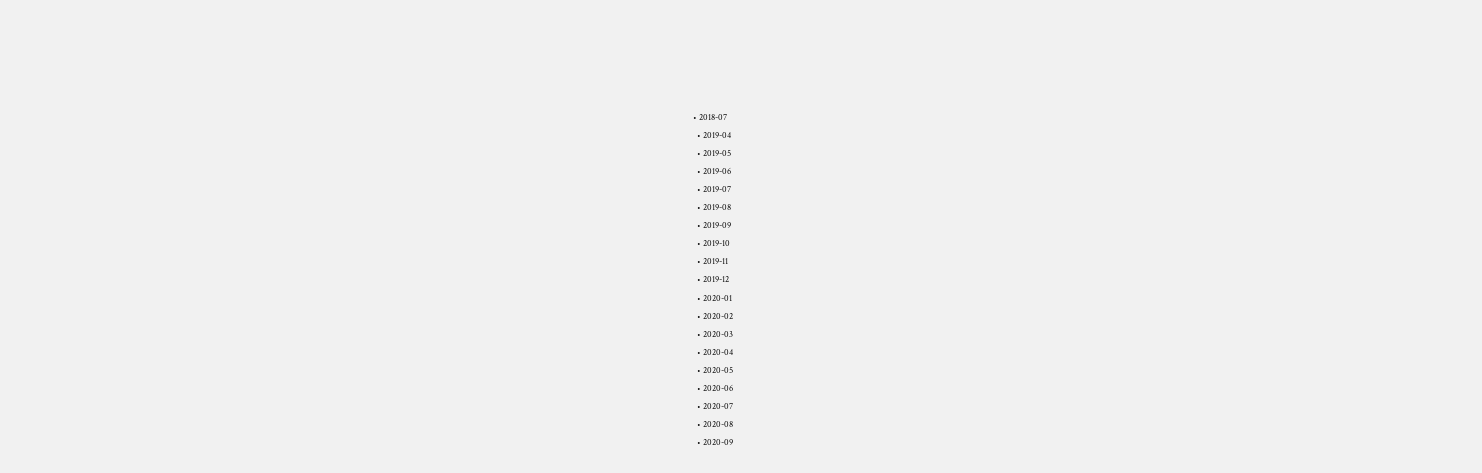• 2018-07
  • 2019-04
  • 2019-05
  • 2019-06
  • 2019-07
  • 2019-08
  • 2019-09
  • 2019-10
  • 2019-11
  • 2019-12
  • 2020-01
  • 2020-02
  • 2020-03
  • 2020-04
  • 2020-05
  • 2020-06
  • 2020-07
  • 2020-08
  • 2020-09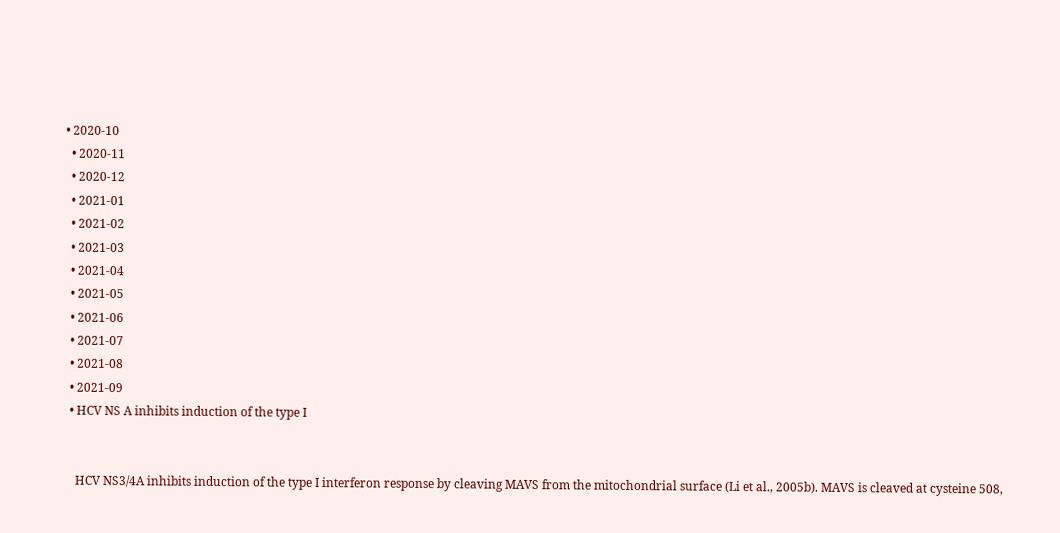• 2020-10
  • 2020-11
  • 2020-12
  • 2021-01
  • 2021-02
  • 2021-03
  • 2021-04
  • 2021-05
  • 2021-06
  • 2021-07
  • 2021-08
  • 2021-09
  • HCV NS A inhibits induction of the type I


    HCV NS3/4A inhibits induction of the type I interferon response by cleaving MAVS from the mitochondrial surface (Li et al., 2005b). MAVS is cleaved at cysteine 508,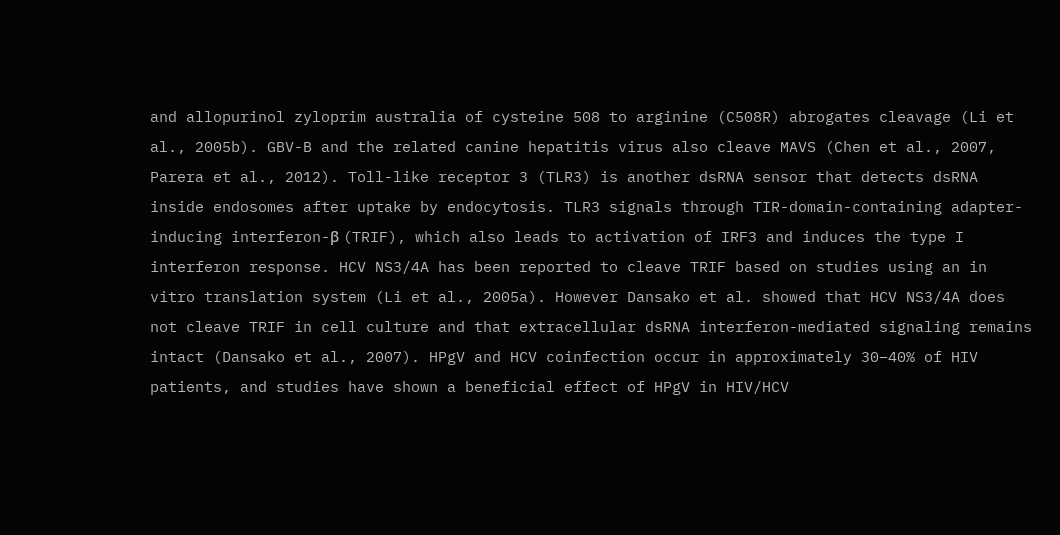and allopurinol zyloprim australia of cysteine 508 to arginine (C508R) abrogates cleavage (Li et al., 2005b). GBV-B and the related canine hepatitis virus also cleave MAVS (Chen et al., 2007, Parera et al., 2012). Toll-like receptor 3 (TLR3) is another dsRNA sensor that detects dsRNA inside endosomes after uptake by endocytosis. TLR3 signals through TIR-domain-containing adapter-inducing interferon-β (TRIF), which also leads to activation of IRF3 and induces the type I interferon response. HCV NS3/4A has been reported to cleave TRIF based on studies using an in vitro translation system (Li et al., 2005a). However Dansako et al. showed that HCV NS3/4A does not cleave TRIF in cell culture and that extracellular dsRNA interferon-mediated signaling remains intact (Dansako et al., 2007). HPgV and HCV coinfection occur in approximately 30–40% of HIV patients, and studies have shown a beneficial effect of HPgV in HIV/HCV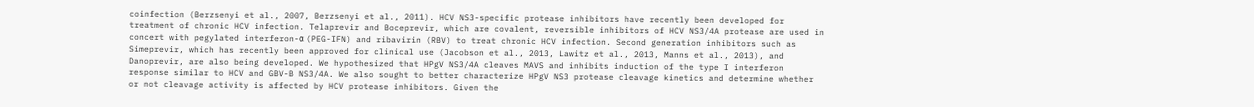coinfection (Berzsenyi et al., 2007, Berzsenyi et al., 2011). HCV NS3-specific protease inhibitors have recently been developed for treatment of chronic HCV infection. Telaprevir and Boceprevir, which are covalent, reversible inhibitors of HCV NS3/4A protease are used in concert with pegylated interferon-α (PEG-IFN) and ribavirin (RBV) to treat chronic HCV infection. Second generation inhibitors such as Simeprevir, which has recently been approved for clinical use (Jacobson et al., 2013, Lawitz et al., 2013, Manns et al., 2013), and Danoprevir, are also being developed. We hypothesized that HPgV NS3/4A cleaves MAVS and inhibits induction of the type I interferon response similar to HCV and GBV-B NS3/4A. We also sought to better characterize HPgV NS3 protease cleavage kinetics and determine whether or not cleavage activity is affected by HCV protease inhibitors. Given the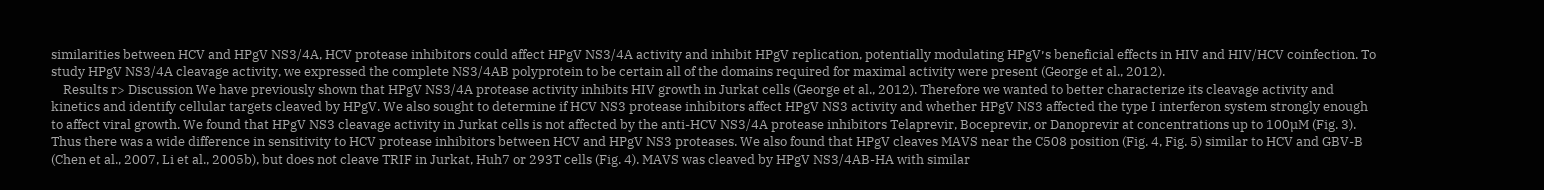similarities between HCV and HPgV NS3/4A, HCV protease inhibitors could affect HPgV NS3/4A activity and inhibit HPgV replication, potentially modulating HPgV׳s beneficial effects in HIV and HIV/HCV coinfection. To study HPgV NS3/4A cleavage activity, we expressed the complete NS3/4AB polyprotein to be certain all of the domains required for maximal activity were present (George et al., 2012).
    Results r> Discussion We have previously shown that HPgV NS3/4A protease activity inhibits HIV growth in Jurkat cells (George et al., 2012). Therefore we wanted to better characterize its cleavage activity and kinetics and identify cellular targets cleaved by HPgV. We also sought to determine if HCV NS3 protease inhibitors affect HPgV NS3 activity and whether HPgV NS3 affected the type I interferon system strongly enough to affect viral growth. We found that HPgV NS3 cleavage activity in Jurkat cells is not affected by the anti-HCV NS3/4A protease inhibitors Telaprevir, Boceprevir, or Danoprevir at concentrations up to 100µM (Fig. 3). Thus there was a wide difference in sensitivity to HCV protease inhibitors between HCV and HPgV NS3 proteases. We also found that HPgV cleaves MAVS near the C508 position (Fig. 4, Fig. 5) similar to HCV and GBV-B (Chen et al., 2007, Li et al., 2005b), but does not cleave TRIF in Jurkat, Huh7 or 293T cells (Fig. 4). MAVS was cleaved by HPgV NS3/4AB-HA with similar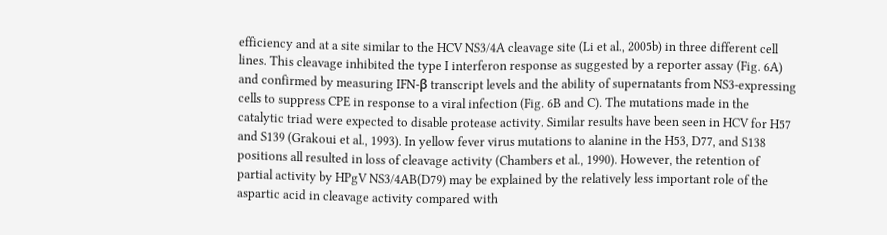efficiency and at a site similar to the HCV NS3/4A cleavage site (Li et al., 2005b) in three different cell lines. This cleavage inhibited the type I interferon response as suggested by a reporter assay (Fig. 6A) and confirmed by measuring IFN-β transcript levels and the ability of supernatants from NS3-expressing cells to suppress CPE in response to a viral infection (Fig. 6B and C). The mutations made in the catalytic triad were expected to disable protease activity. Similar results have been seen in HCV for H57 and S139 (Grakoui et al., 1993). In yellow fever virus mutations to alanine in the H53, D77, and S138 positions all resulted in loss of cleavage activity (Chambers et al., 1990). However, the retention of partial activity by HPgV NS3/4AB(D79) may be explained by the relatively less important role of the aspartic acid in cleavage activity compared with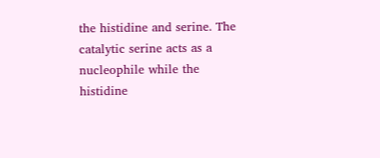the histidine and serine. The catalytic serine acts as a nucleophile while the histidine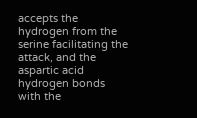accepts the hydrogen from the serine facilitating the attack, and the aspartic acid hydrogen bonds with the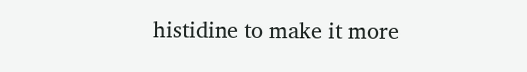histidine to make it more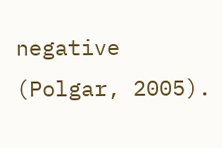negative (Polgar, 2005).